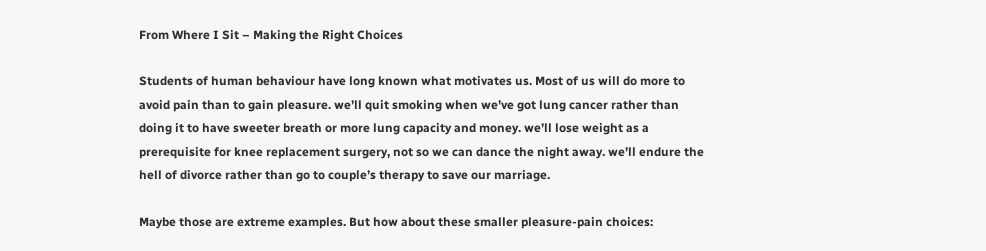From Where I Sit – Making the Right Choices

Students of human behaviour have long known what motivates us. Most of us will do more to avoid pain than to gain pleasure. we’ll quit smoking when we’ve got lung cancer rather than doing it to have sweeter breath or more lung capacity and money. we’ll lose weight as a prerequisite for knee replacement surgery, not so we can dance the night away. we’ll endure the hell of divorce rather than go to couple’s therapy to save our marriage.

Maybe those are extreme examples. But how about these smaller pleasure-pain choices: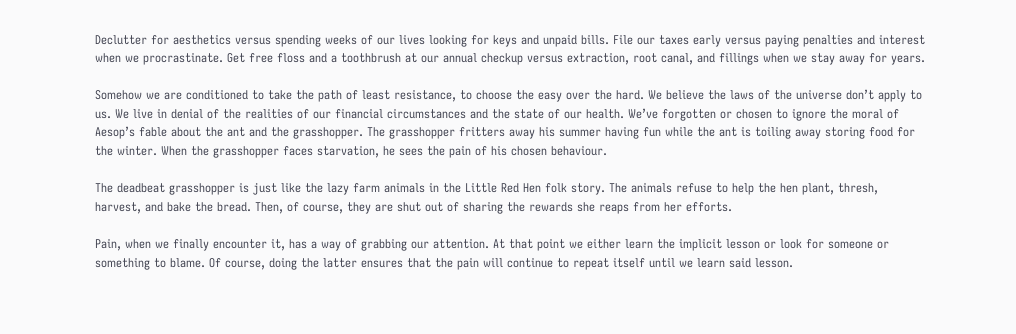Declutter for aesthetics versus spending weeks of our lives looking for keys and unpaid bills. File our taxes early versus paying penalties and interest when we procrastinate. Get free floss and a toothbrush at our annual checkup versus extraction, root canal, and fillings when we stay away for years.

Somehow we are conditioned to take the path of least resistance, to choose the easy over the hard. We believe the laws of the universe don’t apply to us. We live in denial of the realities of our financial circumstances and the state of our health. We’ve forgotten or chosen to ignore the moral of Aesop’s fable about the ant and the grasshopper. The grasshopper fritters away his summer having fun while the ant is toiling away storing food for the winter. When the grasshopper faces starvation, he sees the pain of his chosen behaviour.

The deadbeat grasshopper is just like the lazy farm animals in the Little Red Hen folk story. The animals refuse to help the hen plant, thresh, harvest, and bake the bread. Then, of course, they are shut out of sharing the rewards she reaps from her efforts.

Pain, when we finally encounter it, has a way of grabbing our attention. At that point we either learn the implicit lesson or look for someone or something to blame. Of course, doing the latter ensures that the pain will continue to repeat itself until we learn said lesson.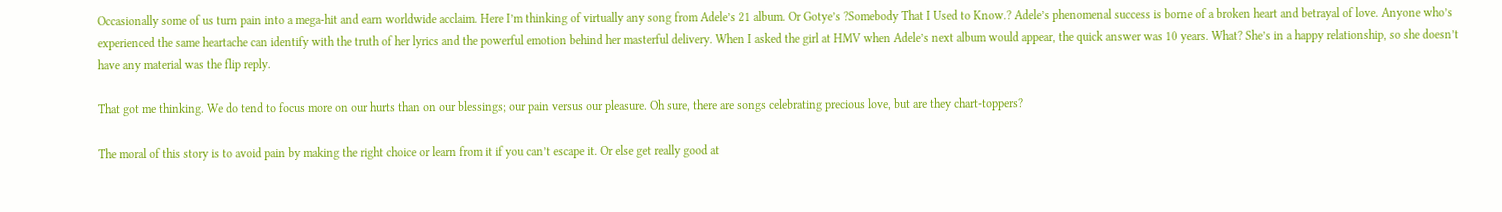Occasionally some of us turn pain into a mega-hit and earn worldwide acclaim. Here I’m thinking of virtually any song from Adele’s 21 album. Or Gotye’s ?Somebody That I Used to Know.? Adele’s phenomenal success is borne of a broken heart and betrayal of love. Anyone who’s experienced the same heartache can identify with the truth of her lyrics and the powerful emotion behind her masterful delivery. When I asked the girl at HMV when Adele’s next album would appear, the quick answer was 10 years. What? She’s in a happy relationship, so she doesn’t have any material was the flip reply.

That got me thinking. We do tend to focus more on our hurts than on our blessings; our pain versus our pleasure. Oh sure, there are songs celebrating precious love, but are they chart-toppers?

The moral of this story is to avoid pain by making the right choice or learn from it if you can’t escape it. Or else get really good at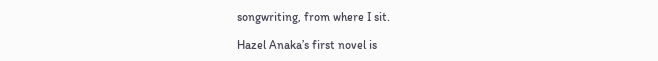songwriting, from where I sit.

Hazel Anaka’s first novel is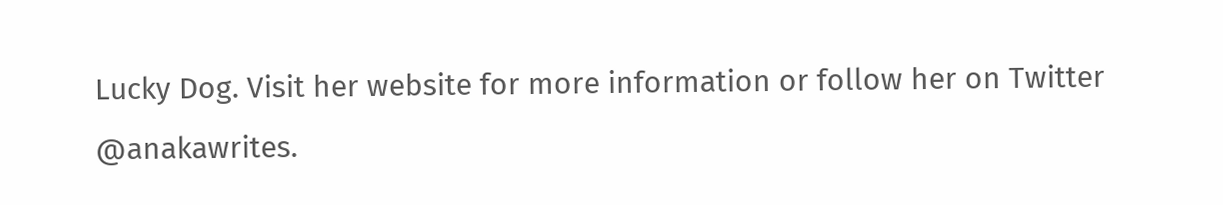Lucky Dog. Visit her website for more information or follow her on Twitter @anakawrites.